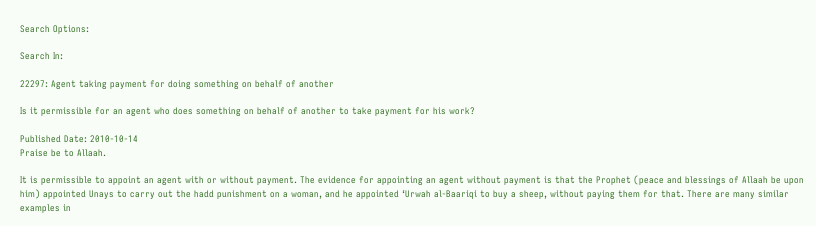Search Options:

Search In:

22297: Agent taking payment for doing something on behalf of another

Is it permissible for an agent who does something on behalf of another to take payment for his work?

Published Date: 2010-10-14
Praise be to Allaah.

It is permissible to appoint an agent with or without payment. The evidence for appointing an agent without payment is that the Prophet (peace and blessings of Allaah be upon him) appointed Unays to carry out the hadd punishment on a woman, and he appointed ‘Urwah al-Baariqi to buy a sheep, without paying them for that. There are many similar examples in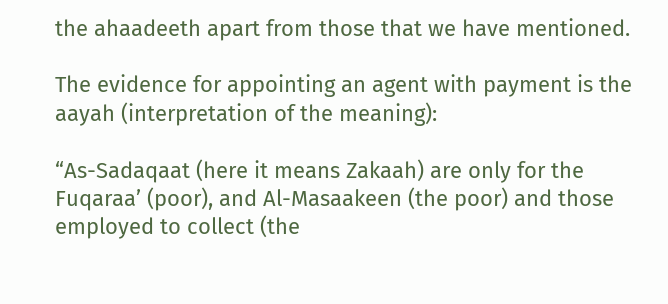the ahaadeeth apart from those that we have mentioned.

The evidence for appointing an agent with payment is the aayah (interpretation of the meaning):

“As-Sadaqaat (here it means Zakaah) are only for the Fuqaraa’ (poor), and Al-Masaakeen (the poor) and those employed to collect (the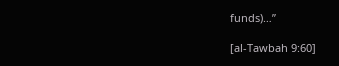funds)…”

[al-Tawbah 9:60]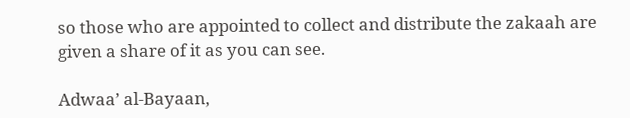so those who are appointed to collect and distribute the zakaah are given a share of it as you can see.

Adwaa’ al-Bayaan,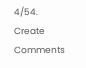4/54.
Create Comments